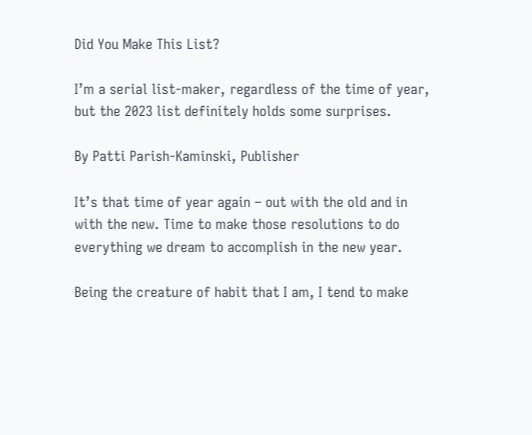Did You Make This List?

I’m a serial list-maker, regardless of the time of year, but the 2023 list definitely holds some surprises.

By Patti Parish-Kaminski, Publisher

It’s that time of year again – out with the old and in with the new. Time to make those resolutions to do everything we dream to accomplish in the new year.

Being the creature of habit that I am, I tend to make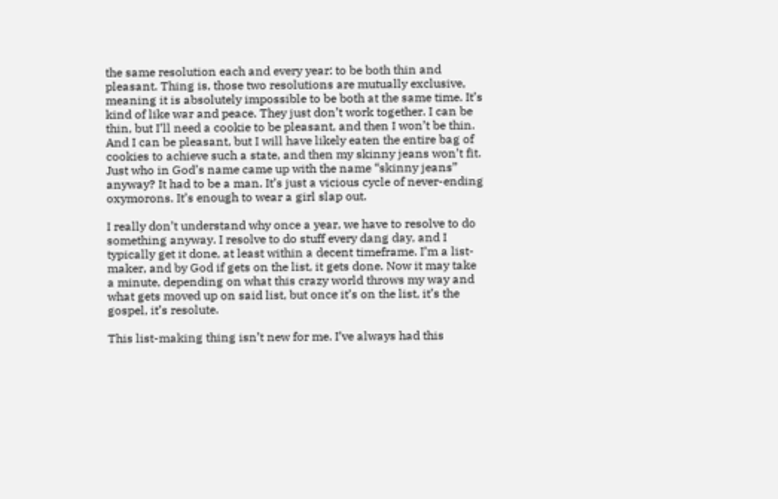the same resolution each and every year: to be both thin and pleasant. Thing is, those two resolutions are mutually exclusive, meaning it is absolutely impossible to be both at the same time. It’s kind of like war and peace. They just don’t work together. I can be thin, but I’ll need a cookie to be pleasant, and then I won’t be thin. And I can be pleasant, but I will have likely eaten the entire bag of cookies to achieve such a state, and then my skinny jeans won’t fit. Just who in God’s name came up with the name “skinny jeans” anyway? It had to be a man. It’s just a vicious cycle of never-ending oxymorons. It’s enough to wear a girl slap out.

I really don’t understand why once a year, we have to resolve to do something anyway. I resolve to do stuff every dang day, and I typically get it done, at least within a decent timeframe. I’m a list-maker, and by God if gets on the list, it gets done. Now it may take a minute, depending on what this crazy world throws my way and what gets moved up on said list, but once it’s on the list, it’s the gospel, it’s resolute.

This list-making thing isn’t new for me. I’ve always had this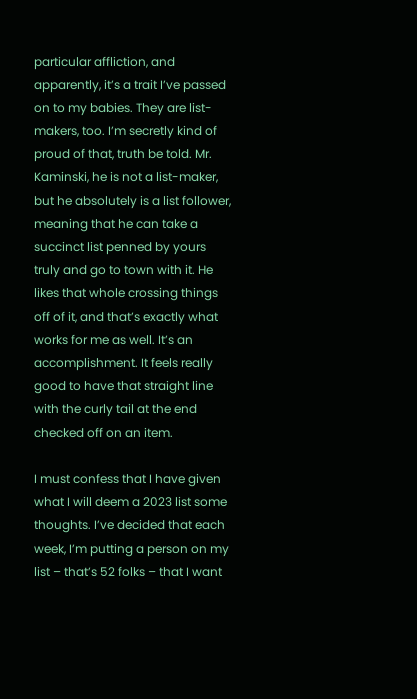particular affliction, and apparently, it’s a trait I’ve passed on to my babies. They are list-makers, too. I’m secretly kind of proud of that, truth be told. Mr. Kaminski, he is not a list-maker, but he absolutely is a list follower, meaning that he can take a succinct list penned by yours truly and go to town with it. He likes that whole crossing things off of it, and that’s exactly what works for me as well. It’s an accomplishment. It feels really good to have that straight line with the curly tail at the end checked off on an item.

I must confess that I have given what I will deem a 2023 list some thoughts. I’ve decided that each week, I’m putting a person on my list – that’s 52 folks – that I want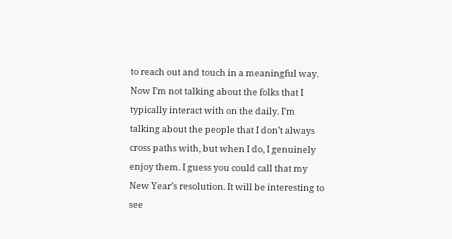to reach out and touch in a meaningful way. Now I’m not talking about the folks that I typically interact with on the daily. I’m talking about the people that I don’t always cross paths with, but when I do, I genuinely enjoy them. I guess you could call that my New Year’s resolution. It will be interesting to see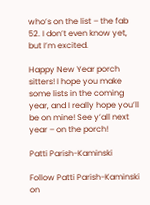who’s on the list – the fab 52. I don’t even know yet, but I’m excited.

Happy New Year porch sitters! I hope you make some lists in the coming year, and I really hope you’ll be on mine! See y’all next year – on the porch!

Patti Parish-Kaminski

Follow Patti Parish-Kaminski on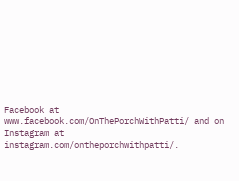Facebook at www.facebook.com/OnThePorchWithPatti/ and on Instagram at instagram.com/ontheporchwithpatti/.